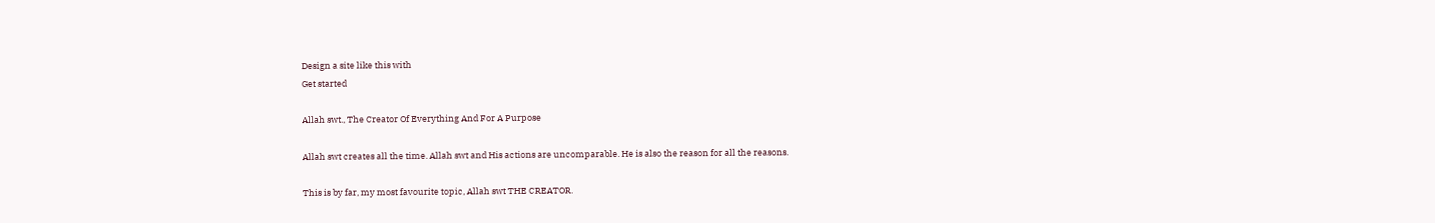Design a site like this with
Get started

Allah swt., The Creator Of Everything And For A Purpose

Allah swt creates all the time. Allah swt and His actions are uncomparable. He is also the reason for all the reasons.

This is by far, my most favourite topic, Allah swt THE CREATOR.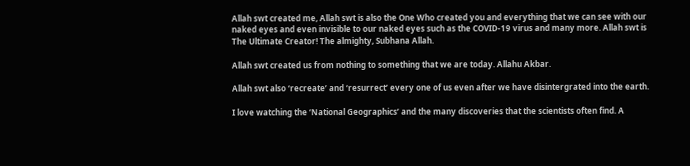Allah swt created me, Allah swt is also the One Who created you and everything that we can see with our naked eyes and even invisible to our naked eyes such as the COVID-19 virus and many more. Allah swt is The Ultimate Creator! The almighty, Subhana Allah.

Allah swt created us from nothing to something that we are today. Allahu Akbar.

Allah swt also ‘recreate’ and ‘resurrect’ every one of us even after we have disintergrated into the earth.

I love watching the ‘National Geographics’ and the many discoveries that the scientists often find. A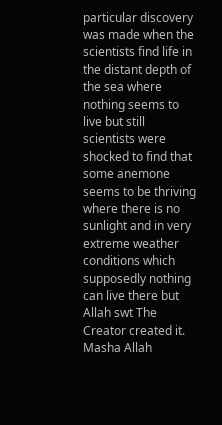particular discovery was made when the scientists find life in the distant depth of the sea where nothing seems to live but still scientists were shocked to find that some anemone seems to be thriving where there is no sunlight and in very extreme weather conditions which supposedly nothing can live there but Allah swt The Creator created it. Masha Allah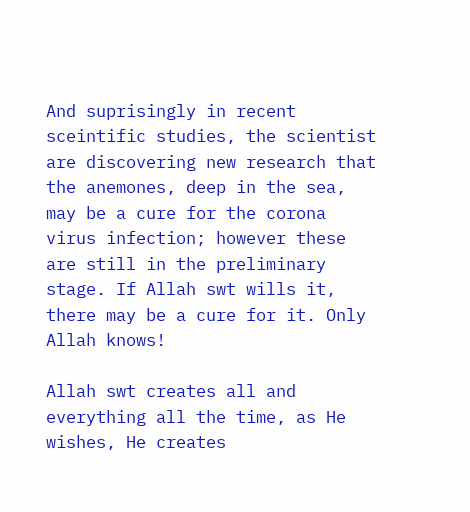And suprisingly in recent sceintific studies, the scientist are discovering new research that the anemones, deep in the sea, may be a cure for the corona virus infection; however these are still in the preliminary stage. If Allah swt wills it, there may be a cure for it. Only Allah knows!

Allah swt creates all and everything all the time, as He wishes, He creates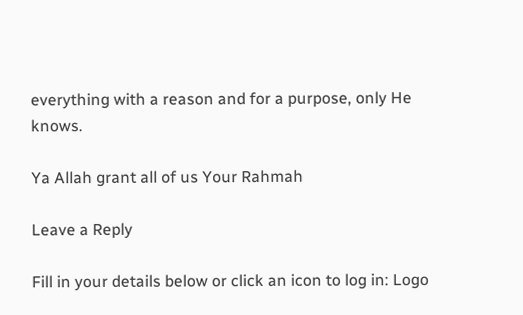everything with a reason and for a purpose, only He knows.

Ya Allah grant all of us Your Rahmah

Leave a Reply

Fill in your details below or click an icon to log in: Logo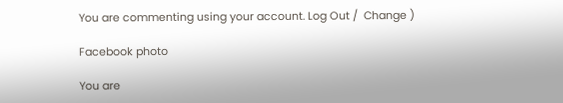You are commenting using your account. Log Out /  Change )

Facebook photo

You are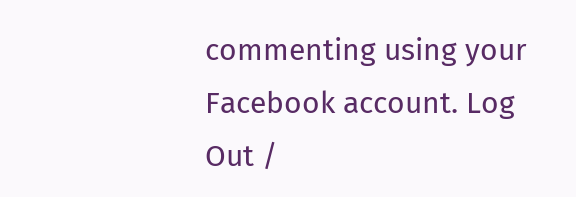commenting using your Facebook account. Log Out /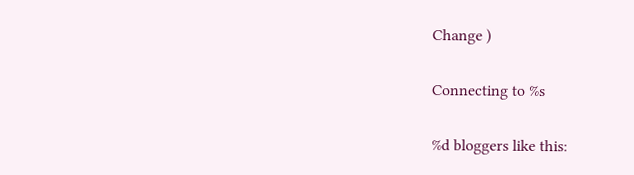Change )

Connecting to %s

%d bloggers like this: